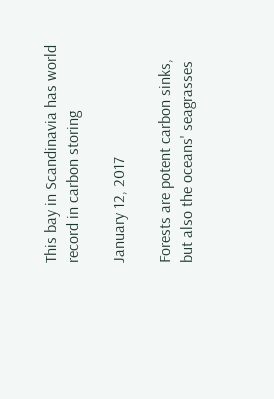This bay in Scandinavia has world record in carbon storing

January 12, 2017

Forests are potent carbon sinks, but also the oceans' seagrasses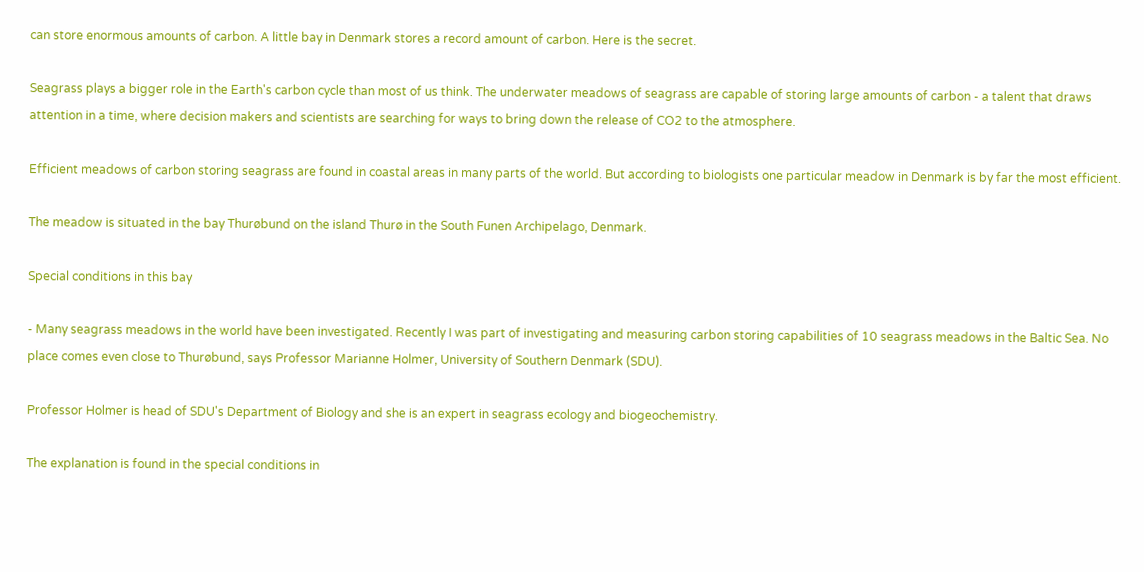can store enormous amounts of carbon. A little bay in Denmark stores a record amount of carbon. Here is the secret.

Seagrass plays a bigger role in the Earth's carbon cycle than most of us think. The underwater meadows of seagrass are capable of storing large amounts of carbon - a talent that draws attention in a time, where decision makers and scientists are searching for ways to bring down the release of CO2 to the atmosphere.

Efficient meadows of carbon storing seagrass are found in coastal areas in many parts of the world. But according to biologists one particular meadow in Denmark is by far the most efficient.

The meadow is situated in the bay Thurøbund on the island Thurø in the South Funen Archipelago, Denmark.

Special conditions in this bay

- Many seagrass meadows in the world have been investigated. Recently I was part of investigating and measuring carbon storing capabilities of 10 seagrass meadows in the Baltic Sea. No place comes even close to Thurøbund, says Professor Marianne Holmer, University of Southern Denmark (SDU).

Professor Holmer is head of SDU's Department of Biology and she is an expert in seagrass ecology and biogeochemistry.

The explanation is found in the special conditions in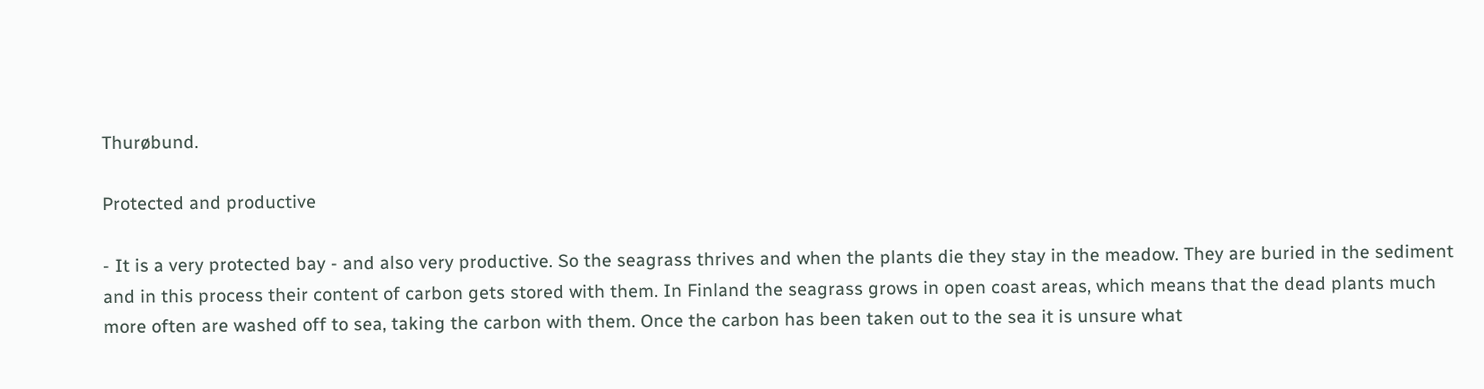Thurøbund.

Protected and productive

- It is a very protected bay - and also very productive. So the seagrass thrives and when the plants die they stay in the meadow. They are buried in the sediment and in this process their content of carbon gets stored with them. In Finland the seagrass grows in open coast areas, which means that the dead plants much more often are washed off to sea, taking the carbon with them. Once the carbon has been taken out to the sea it is unsure what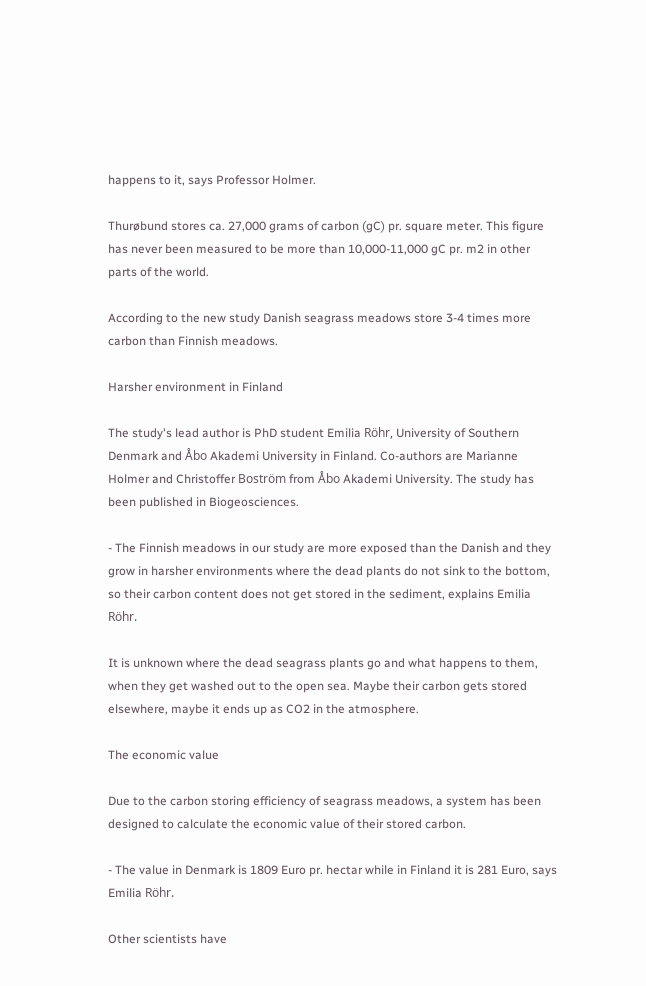happens to it, says Professor Holmer.

Thurøbund stores ca. 27,000 grams of carbon (gC) pr. square meter. This figure has never been measured to be more than 10,000-11,000 gC pr. m2 in other parts of the world.

According to the new study Danish seagrass meadows store 3-4 times more carbon than Finnish meadows.

Harsher environment in Finland

The study's lead author is PhD student Emilia Röhr, University of Southern Denmark and Åbo Akademi University in Finland. Co-authors are Marianne Holmer and Christoffer Boström from Åbo Akademi University. The study has been published in Biogeosciences.

- The Finnish meadows in our study are more exposed than the Danish and they grow in harsher environments where the dead plants do not sink to the bottom, so their carbon content does not get stored in the sediment, explains Emilia Röhr.

It is unknown where the dead seagrass plants go and what happens to them, when they get washed out to the open sea. Maybe their carbon gets stored elsewhere, maybe it ends up as CO2 in the atmosphere.

The economic value

Due to the carbon storing efficiency of seagrass meadows, a system has been designed to calculate the economic value of their stored carbon.

- The value in Denmark is 1809 Euro pr. hectar while in Finland it is 281 Euro, says Emilia Röhr.

Other scientists have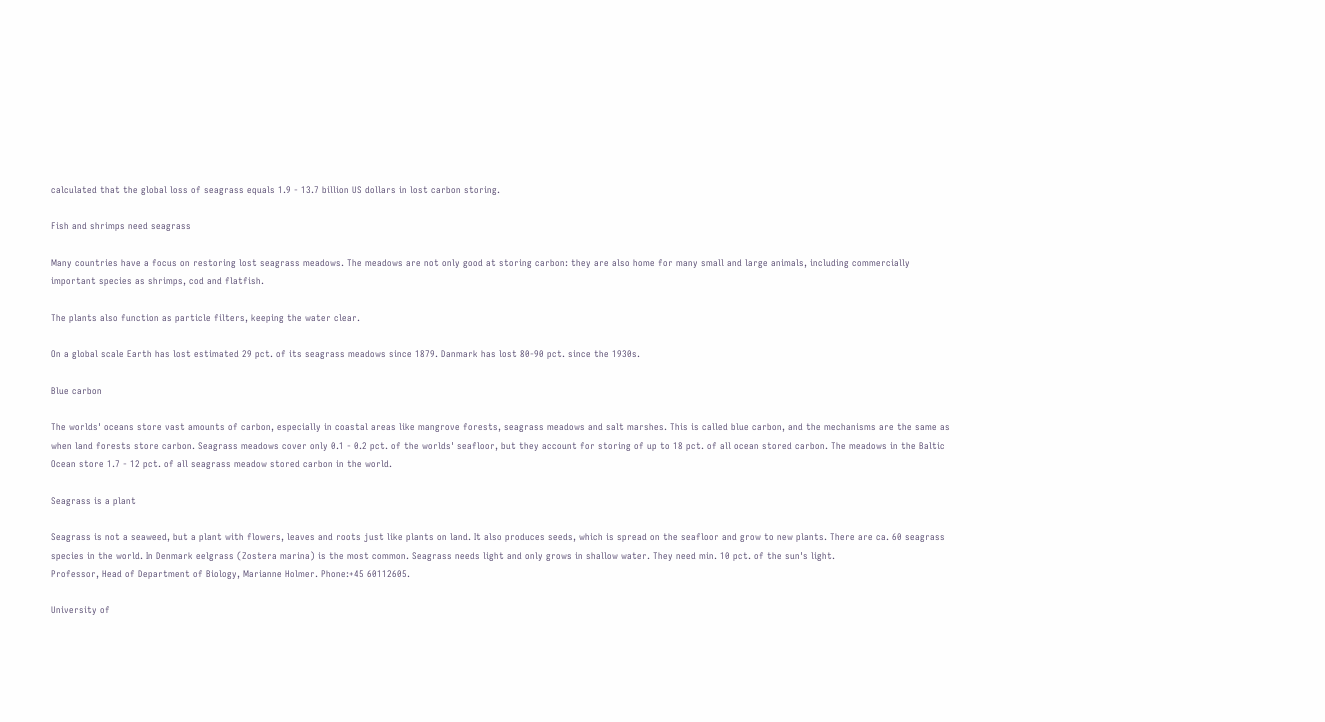calculated that the global loss of seagrass equals 1.9 - 13.7 billion US dollars in lost carbon storing.

Fish and shrimps need seagrass

Many countries have a focus on restoring lost seagrass meadows. The meadows are not only good at storing carbon: they are also home for many small and large animals, including commercially important species as shrimps, cod and flatfish.

The plants also function as particle filters, keeping the water clear.

On a global scale Earth has lost estimated 29 pct. of its seagrass meadows since 1879. Danmark has lost 80-90 pct. since the 1930s.

Blue carbon

The worlds' oceans store vast amounts of carbon, especially in coastal areas like mangrove forests, seagrass meadows and salt marshes. This is called blue carbon, and the mechanisms are the same as when land forests store carbon. Seagrass meadows cover only 0.1 - 0.2 pct. of the worlds' seafloor, but they account for storing of up to 18 pct. of all ocean stored carbon. The meadows in the Baltic Ocean store 1.7 - 12 pct. of all seagrass meadow stored carbon in the world.

Seagrass is a plant

Seagrass is not a seaweed, but a plant with flowers, leaves and roots just like plants on land. It also produces seeds, which is spread on the seafloor and grow to new plants. There are ca. 60 seagrass species in the world. In Denmark eelgrass (Zostera marina) is the most common. Seagrass needs light and only grows in shallow water. They need min. 10 pct. of the sun's light.
Professor, Head of Department of Biology, Marianne Holmer. Phone:+45 60112605.

University of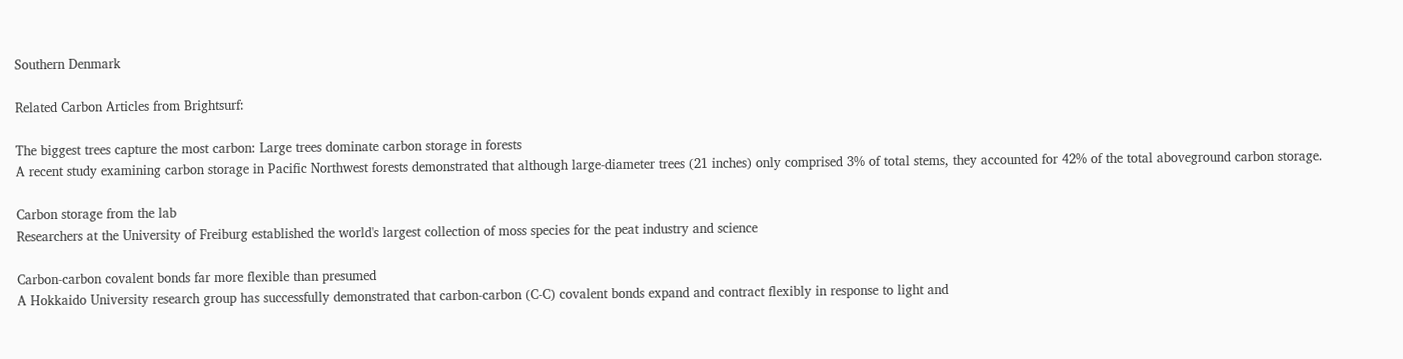Southern Denmark

Related Carbon Articles from Brightsurf:

The biggest trees capture the most carbon: Large trees dominate carbon storage in forests
A recent study examining carbon storage in Pacific Northwest forests demonstrated that although large-diameter trees (21 inches) only comprised 3% of total stems, they accounted for 42% of the total aboveground carbon storage.

Carbon storage from the lab
Researchers at the University of Freiburg established the world's largest collection of moss species for the peat industry and science

Carbon-carbon covalent bonds far more flexible than presumed
A Hokkaido University research group has successfully demonstrated that carbon-carbon (C-C) covalent bonds expand and contract flexibly in response to light and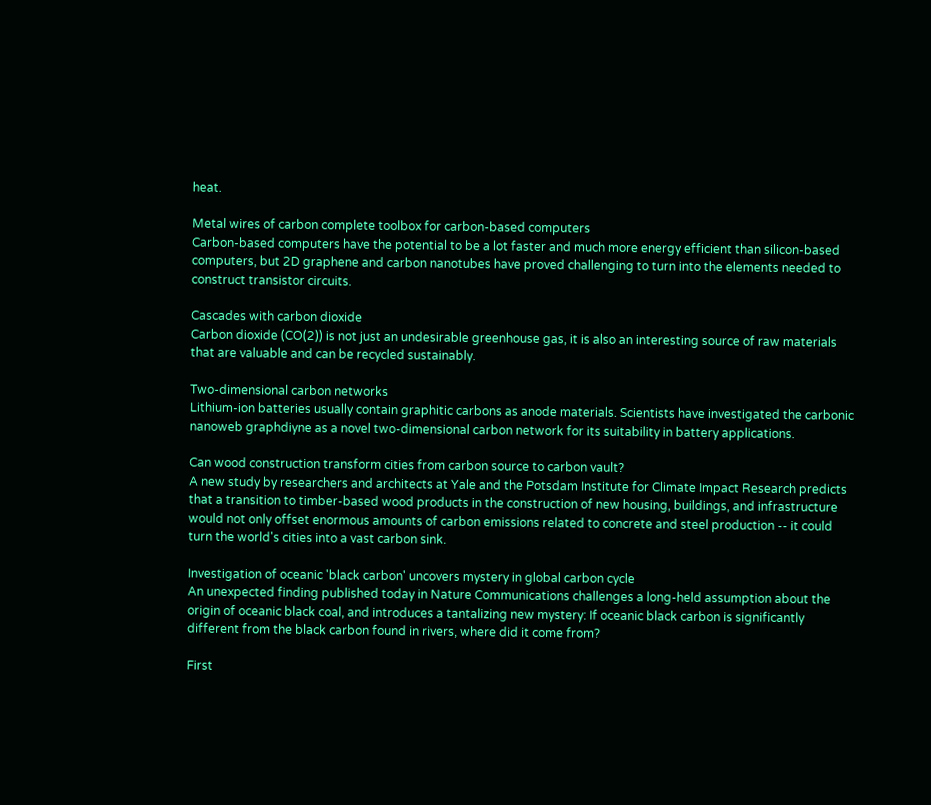heat.

Metal wires of carbon complete toolbox for carbon-based computers
Carbon-based computers have the potential to be a lot faster and much more energy efficient than silicon-based computers, but 2D graphene and carbon nanotubes have proved challenging to turn into the elements needed to construct transistor circuits.

Cascades with carbon dioxide
Carbon dioxide (CO(2)) is not just an undesirable greenhouse gas, it is also an interesting source of raw materials that are valuable and can be recycled sustainably.

Two-dimensional carbon networks
Lithium-ion batteries usually contain graphitic carbons as anode materials. Scientists have investigated the carbonic nanoweb graphdiyne as a novel two-dimensional carbon network for its suitability in battery applications.

Can wood construction transform cities from carbon source to carbon vault?
A new study by researchers and architects at Yale and the Potsdam Institute for Climate Impact Research predicts that a transition to timber-based wood products in the construction of new housing, buildings, and infrastructure would not only offset enormous amounts of carbon emissions related to concrete and steel production -- it could turn the world's cities into a vast carbon sink.

Investigation of oceanic 'black carbon' uncovers mystery in global carbon cycle
An unexpected finding published today in Nature Communications challenges a long-held assumption about the origin of oceanic black coal, and introduces a tantalizing new mystery: If oceanic black carbon is significantly different from the black carbon found in rivers, where did it come from?

First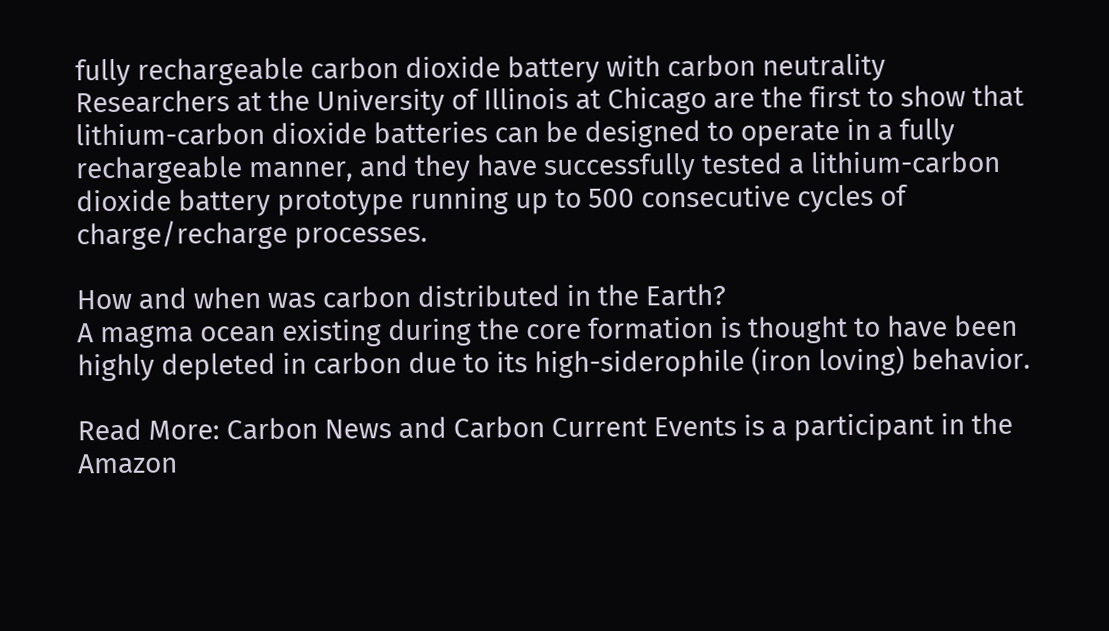fully rechargeable carbon dioxide battery with carbon neutrality
Researchers at the University of Illinois at Chicago are the first to show that lithium-carbon dioxide batteries can be designed to operate in a fully rechargeable manner, and they have successfully tested a lithium-carbon dioxide battery prototype running up to 500 consecutive cycles of charge/recharge processes.

How and when was carbon distributed in the Earth?
A magma ocean existing during the core formation is thought to have been highly depleted in carbon due to its high-siderophile (iron loving) behavior.

Read More: Carbon News and Carbon Current Events is a participant in the Amazon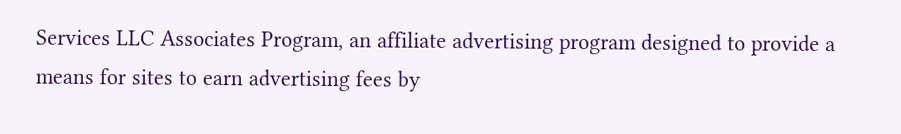Services LLC Associates Program, an affiliate advertising program designed to provide a means for sites to earn advertising fees by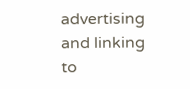advertising and linking to